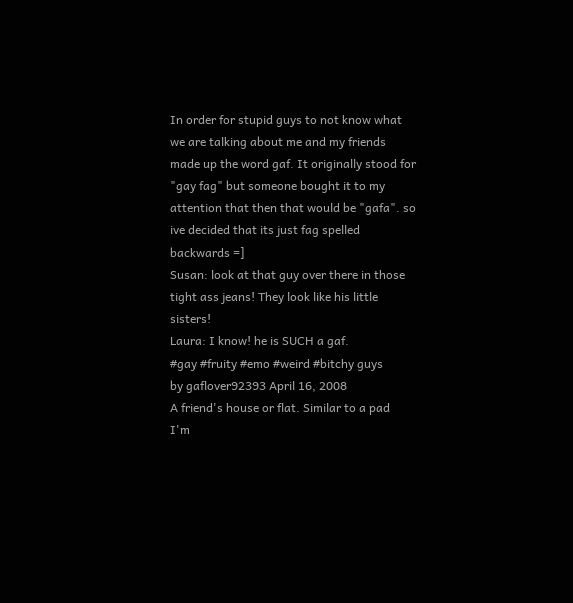In order for stupid guys to not know what we are talking about me and my friends made up the word gaf. It originally stood for "gay fag" but someone bought it to my attention that then that would be "gafa". so ive decided that its just fag spelled backwards =]
Susan: look at that guy over there in those tight ass jeans! They look like his little sisters!
Laura: I know! he is SUCH a gaf.
#gay #fruity #emo #weird #bitchy guys
by gaflover92393 April 16, 2008
A friend's house or flat. Similar to a pad
I'm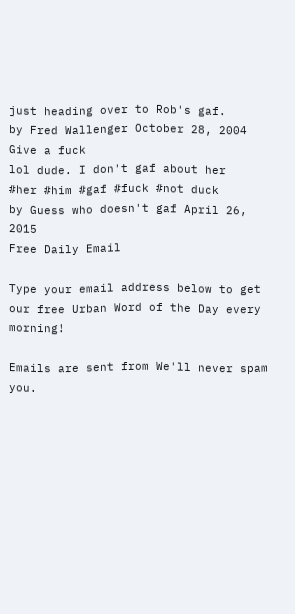just heading over to Rob's gaf.
by Fred Wallenger October 28, 2004
Give a fuck
lol dude. I don't gaf about her
#her #him #gaf #fuck #not duck
by Guess who doesn't gaf April 26, 2015
Free Daily Email

Type your email address below to get our free Urban Word of the Day every morning!

Emails are sent from We'll never spam you.